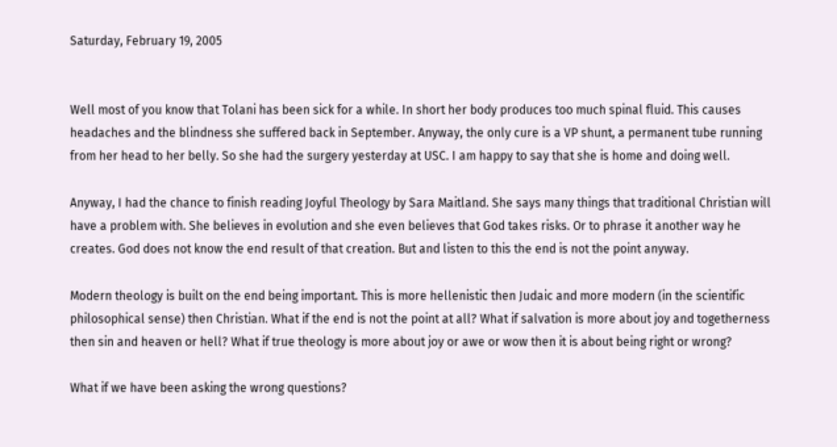Saturday, February 19, 2005


Well most of you know that Tolani has been sick for a while. In short her body produces too much spinal fluid. This causes headaches and the blindness she suffered back in September. Anyway, the only cure is a VP shunt, a permanent tube running from her head to her belly. So she had the surgery yesterday at USC. I am happy to say that she is home and doing well.

Anyway, I had the chance to finish reading Joyful Theology by Sara Maitland. She says many things that traditional Christian will have a problem with. She believes in evolution and she even believes that God takes risks. Or to phrase it another way he creates. God does not know the end result of that creation. But and listen to this the end is not the point anyway.

Modern theology is built on the end being important. This is more hellenistic then Judaic and more modern (in the scientific philosophical sense) then Christian. What if the end is not the point at all? What if salvation is more about joy and togetherness then sin and heaven or hell? What if true theology is more about joy or awe or wow then it is about being right or wrong?

What if we have been asking the wrong questions?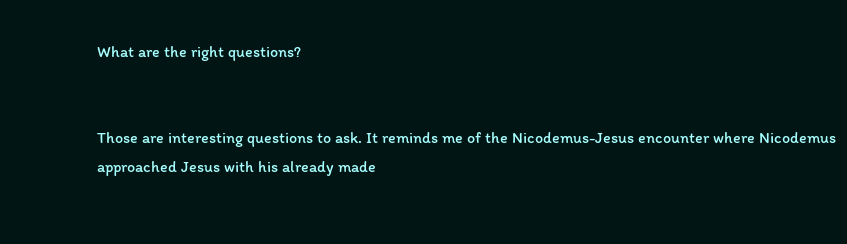What are the right questions?


Those are interesting questions to ask. It reminds me of the Nicodemus-Jesus encounter where Nicodemus approached Jesus with his already made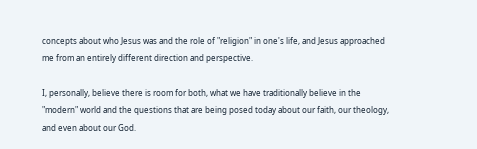concepts about who Jesus was and the role of "religion" in one's life, and Jesus approached me from an entirely different direction and perspective.

I, personally, believe there is room for both, what we have traditionally believe in the "modern" world and the questions that are being posed today about our faith, our theology, and even about our God.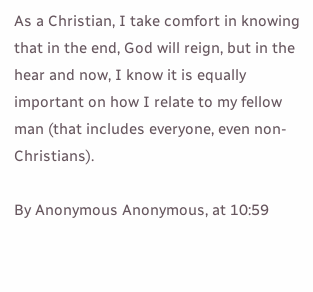As a Christian, I take comfort in knowing that in the end, God will reign, but in the hear and now, I know it is equally important on how I relate to my fellow man (that includes everyone, even non-Christians).

By Anonymous Anonymous, at 10:59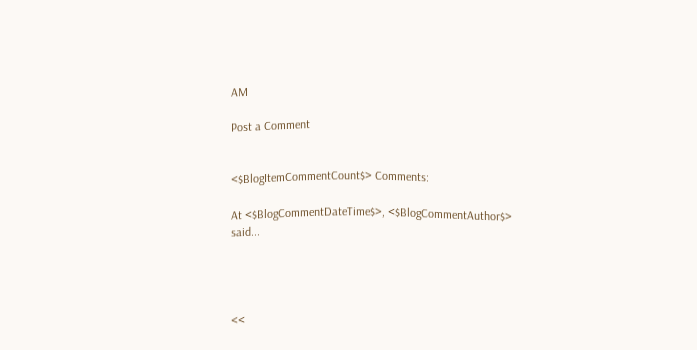AM

Post a Comment


<$BlogItemCommentCount$> Comments:

At <$BlogCommentDateTime$>, <$BlogCommentAuthor$> said...




<<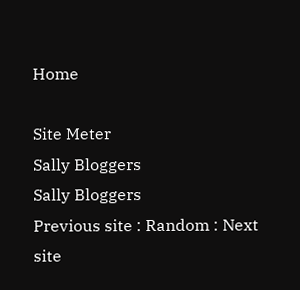Home

Site Meter
Sally Bloggers
Sally Bloggers
Previous site : Random : Next site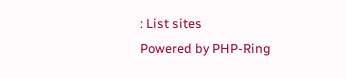: List sites
Powered by PHP-Ring